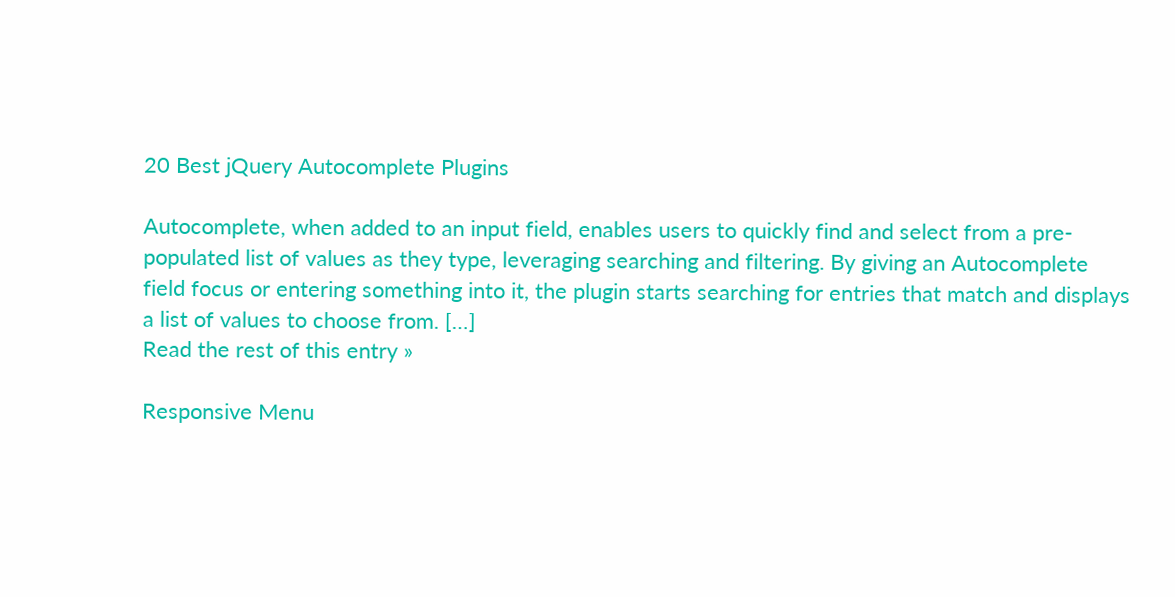20 Best jQuery Autocomplete Plugins

Autocomplete, when added to an input field, enables users to quickly find and select from a pre-populated list of values as they type, leveraging searching and filtering. By giving an Autocomplete field focus or entering something into it, the plugin starts searching for entries that match and displays a list of values to choose from. […]
Read the rest of this entry »

Responsive Menu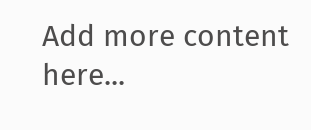Add more content here...